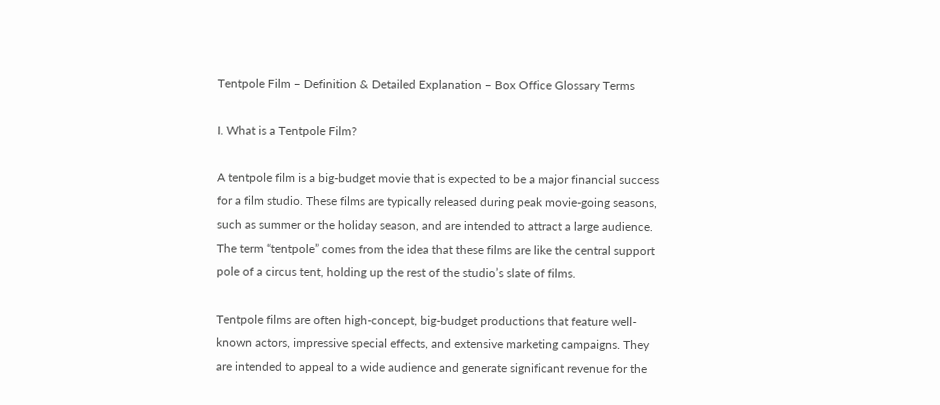Tentpole Film – Definition & Detailed Explanation – Box Office Glossary Terms

I. What is a Tentpole Film?

A tentpole film is a big-budget movie that is expected to be a major financial success for a film studio. These films are typically released during peak movie-going seasons, such as summer or the holiday season, and are intended to attract a large audience. The term “tentpole” comes from the idea that these films are like the central support pole of a circus tent, holding up the rest of the studio’s slate of films.

Tentpole films are often high-concept, big-budget productions that feature well-known actors, impressive special effects, and extensive marketing campaigns. They are intended to appeal to a wide audience and generate significant revenue for the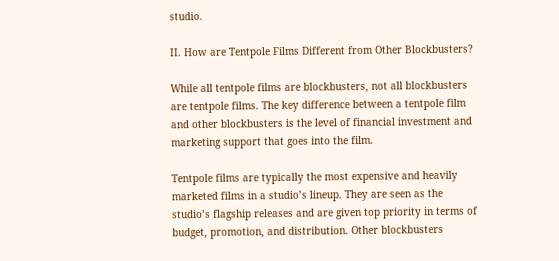studio.

II. How are Tentpole Films Different from Other Blockbusters?

While all tentpole films are blockbusters, not all blockbusters are tentpole films. The key difference between a tentpole film and other blockbusters is the level of financial investment and marketing support that goes into the film.

Tentpole films are typically the most expensive and heavily marketed films in a studio’s lineup. They are seen as the studio’s flagship releases and are given top priority in terms of budget, promotion, and distribution. Other blockbusters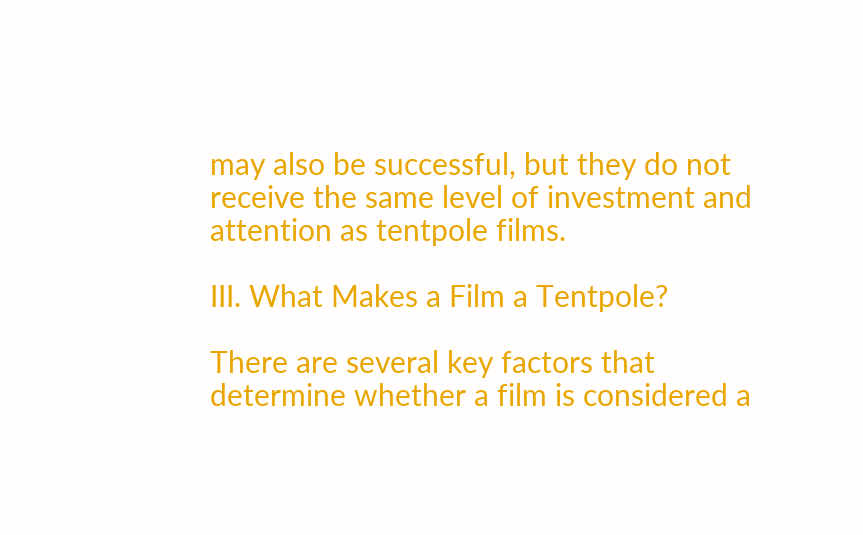may also be successful, but they do not receive the same level of investment and attention as tentpole films.

III. What Makes a Film a Tentpole?

There are several key factors that determine whether a film is considered a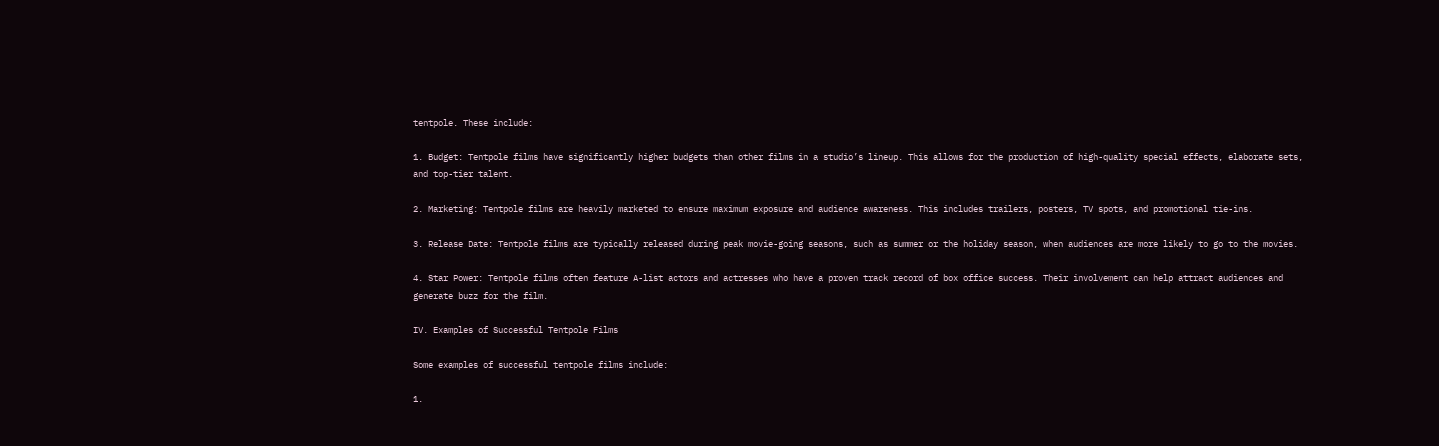tentpole. These include:

1. Budget: Tentpole films have significantly higher budgets than other films in a studio’s lineup. This allows for the production of high-quality special effects, elaborate sets, and top-tier talent.

2. Marketing: Tentpole films are heavily marketed to ensure maximum exposure and audience awareness. This includes trailers, posters, TV spots, and promotional tie-ins.

3. Release Date: Tentpole films are typically released during peak movie-going seasons, such as summer or the holiday season, when audiences are more likely to go to the movies.

4. Star Power: Tentpole films often feature A-list actors and actresses who have a proven track record of box office success. Their involvement can help attract audiences and generate buzz for the film.

IV. Examples of Successful Tentpole Films

Some examples of successful tentpole films include:

1.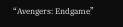“Avengers: Endgame”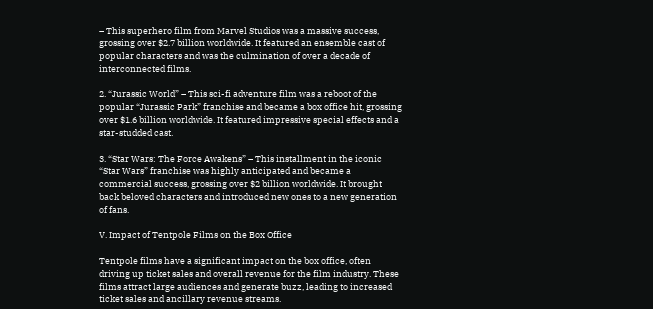– This superhero film from Marvel Studios was a massive success, grossing over $2.7 billion worldwide. It featured an ensemble cast of popular characters and was the culmination of over a decade of interconnected films.

2. “Jurassic World” – This sci-fi adventure film was a reboot of the popular “Jurassic Park” franchise and became a box office hit, grossing over $1.6 billion worldwide. It featured impressive special effects and a star-studded cast.

3. “Star Wars: The Force Awakens” – This installment in the iconic “Star Wars” franchise was highly anticipated and became a commercial success, grossing over $2 billion worldwide. It brought back beloved characters and introduced new ones to a new generation of fans.

V. Impact of Tentpole Films on the Box Office

Tentpole films have a significant impact on the box office, often driving up ticket sales and overall revenue for the film industry. These films attract large audiences and generate buzz, leading to increased ticket sales and ancillary revenue streams.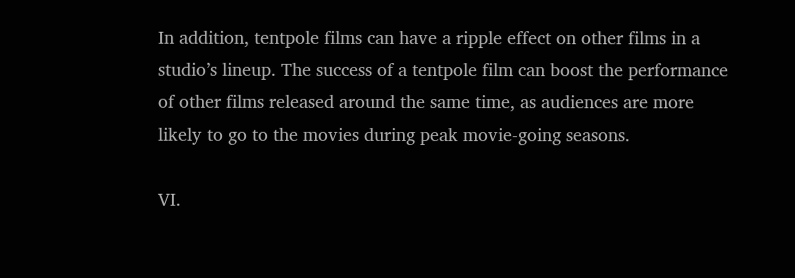In addition, tentpole films can have a ripple effect on other films in a studio’s lineup. The success of a tentpole film can boost the performance of other films released around the same time, as audiences are more likely to go to the movies during peak movie-going seasons.

VI.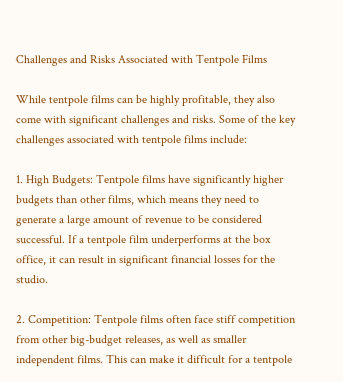Challenges and Risks Associated with Tentpole Films

While tentpole films can be highly profitable, they also come with significant challenges and risks. Some of the key challenges associated with tentpole films include:

1. High Budgets: Tentpole films have significantly higher budgets than other films, which means they need to generate a large amount of revenue to be considered successful. If a tentpole film underperforms at the box office, it can result in significant financial losses for the studio.

2. Competition: Tentpole films often face stiff competition from other big-budget releases, as well as smaller independent films. This can make it difficult for a tentpole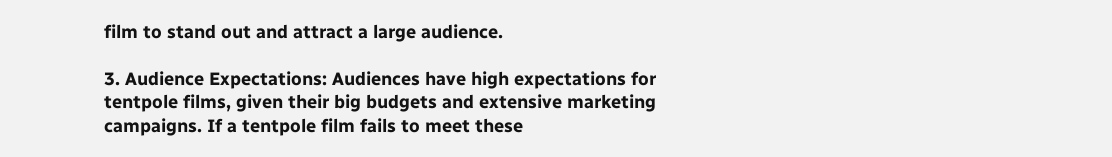film to stand out and attract a large audience.

3. Audience Expectations: Audiences have high expectations for tentpole films, given their big budgets and extensive marketing campaigns. If a tentpole film fails to meet these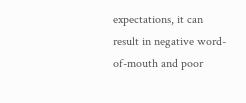expectations, it can result in negative word-of-mouth and poor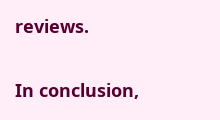reviews.

In conclusion,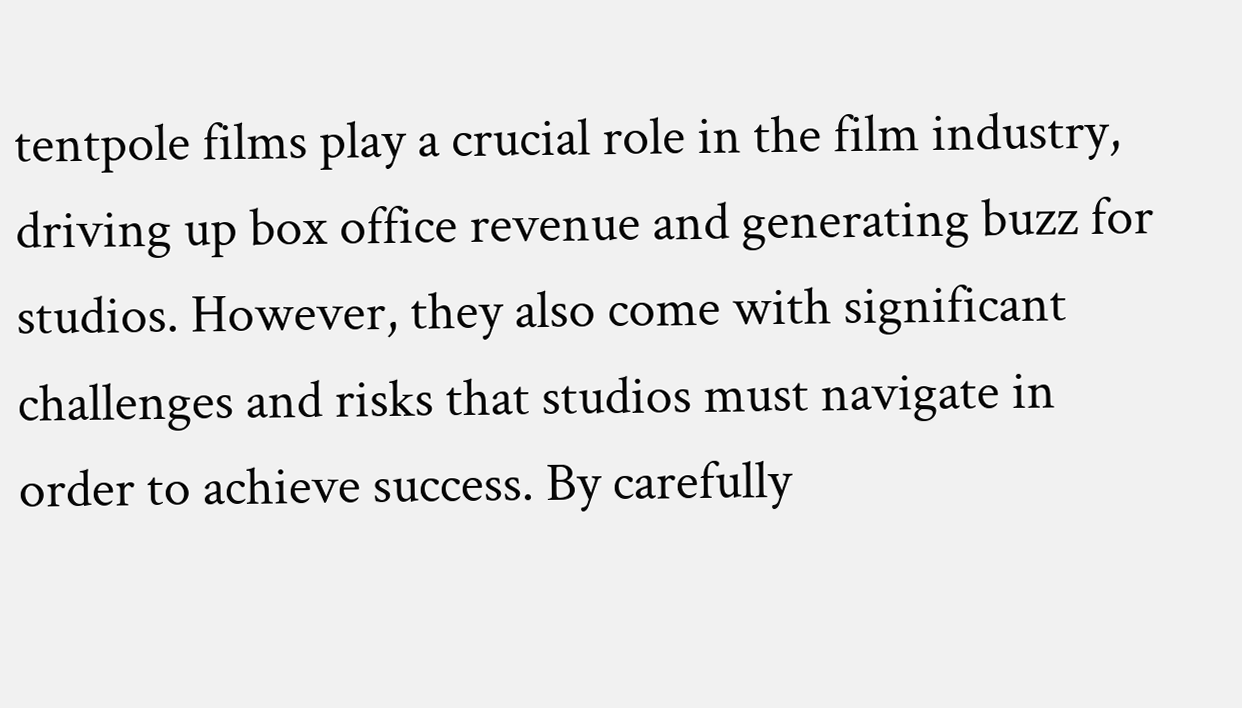tentpole films play a crucial role in the film industry, driving up box office revenue and generating buzz for studios. However, they also come with significant challenges and risks that studios must navigate in order to achieve success. By carefully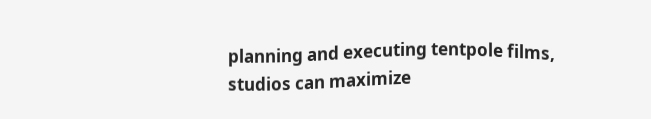planning and executing tentpole films, studios can maximize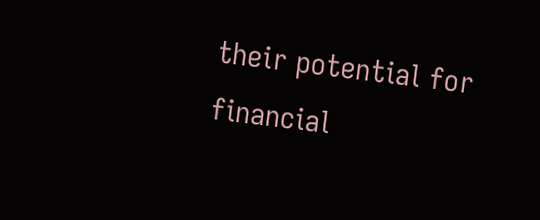their potential for financial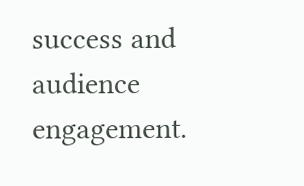success and audience engagement.